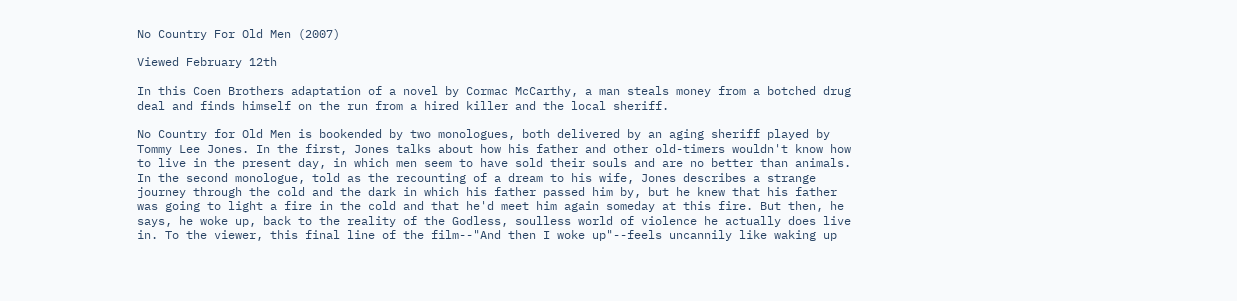No Country For Old Men (2007)

Viewed February 12th

In this Coen Brothers adaptation of a novel by Cormac McCarthy, a man steals money from a botched drug deal and finds himself on the run from a hired killer and the local sheriff.

No Country for Old Men is bookended by two monologues, both delivered by an aging sheriff played by Tommy Lee Jones. In the first, Jones talks about how his father and other old-timers wouldn't know how to live in the present day, in which men seem to have sold their souls and are no better than animals. In the second monologue, told as the recounting of a dream to his wife, Jones describes a strange journey through the cold and the dark in which his father passed him by, but he knew that his father was going to light a fire in the cold and that he'd meet him again someday at this fire. But then, he says, he woke up, back to the reality of the Godless, soulless world of violence he actually does live in. To the viewer, this final line of the film--"And then I woke up"--feels uncannily like waking up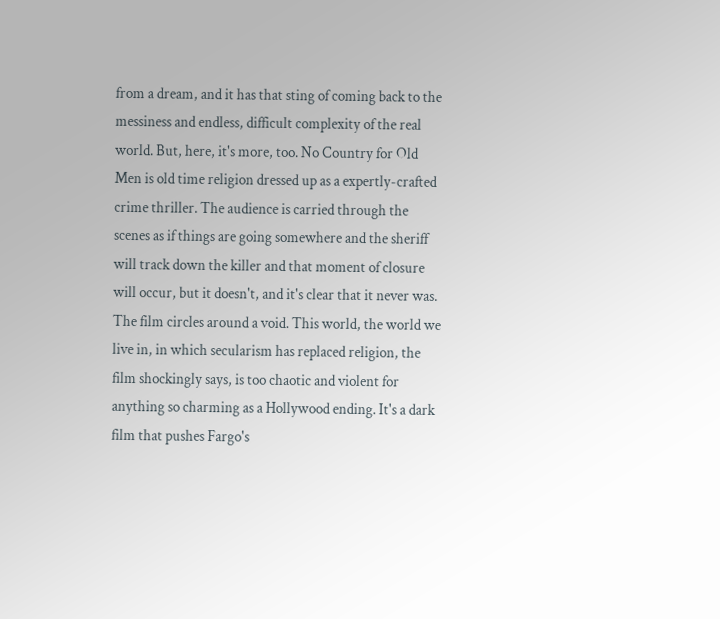from a dream, and it has that sting of coming back to the messiness and endless, difficult complexity of the real world. But, here, it's more, too. No Country for Old Men is old time religion dressed up as a expertly-crafted crime thriller. The audience is carried through the scenes as if things are going somewhere and the sheriff will track down the killer and that moment of closure will occur, but it doesn't, and it's clear that it never was. The film circles around a void. This world, the world we live in, in which secularism has replaced religion, the film shockingly says, is too chaotic and violent for anything so charming as a Hollywood ending. It's a dark film that pushes Fargo's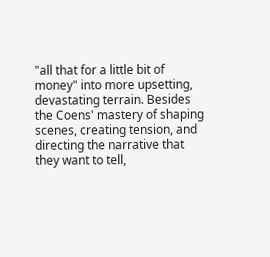"all that for a little bit of money" into more upsetting, devastating terrain. Besides the Coens' mastery of shaping scenes, creating tension, and directing the narrative that they want to tell,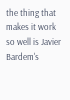the thing that makes it work so well is Javier Bardem's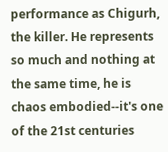performance as Chigurh, the killer. He represents so much and nothing at the same time, he is chaos embodied--it's one of the 21st centuries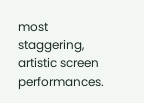most staggering, artistic screen performances.